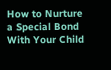How to Nurture a Special Bond With Your Child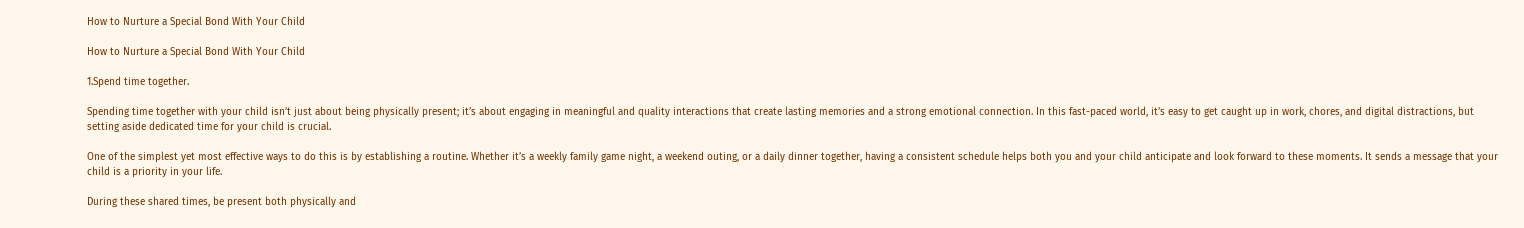How to Nurture a Special Bond With Your Child

How to Nurture a Special Bond With Your Child

1.Spend time together.

Spending time together with your child isn’t just about being physically present; it’s about engaging in meaningful and quality interactions that create lasting memories and a strong emotional connection. In this fast-paced world, it’s easy to get caught up in work, chores, and digital distractions, but setting aside dedicated time for your child is crucial.

One of the simplest yet most effective ways to do this is by establishing a routine. Whether it’s a weekly family game night, a weekend outing, or a daily dinner together, having a consistent schedule helps both you and your child anticipate and look forward to these moments. It sends a message that your child is a priority in your life.

During these shared times, be present both physically and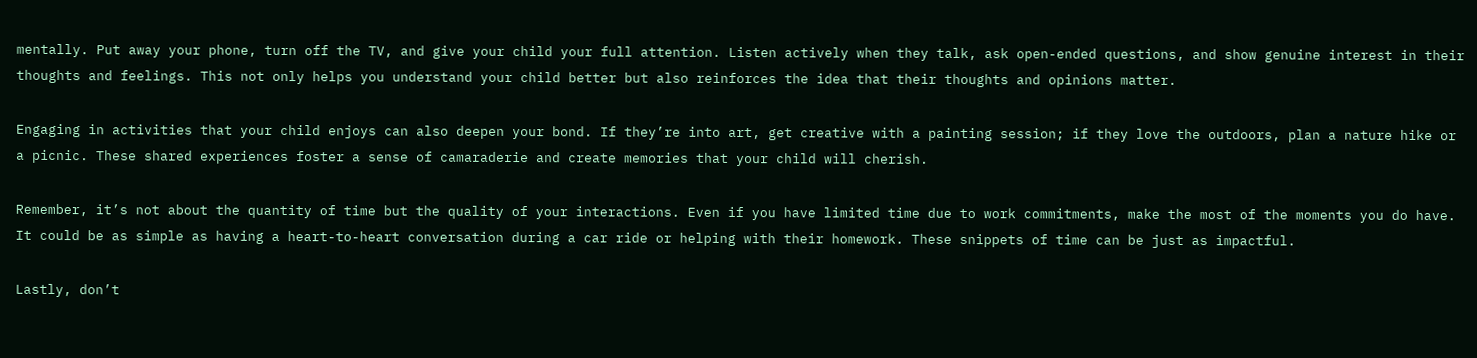mentally. Put away your phone, turn off the TV, and give your child your full attention. Listen actively when they talk, ask open-ended questions, and show genuine interest in their thoughts and feelings. This not only helps you understand your child better but also reinforces the idea that their thoughts and opinions matter.

Engaging in activities that your child enjoys can also deepen your bond. If they’re into art, get creative with a painting session; if they love the outdoors, plan a nature hike or a picnic. These shared experiences foster a sense of camaraderie and create memories that your child will cherish.

Remember, it’s not about the quantity of time but the quality of your interactions. Even if you have limited time due to work commitments, make the most of the moments you do have. It could be as simple as having a heart-to-heart conversation during a car ride or helping with their homework. These snippets of time can be just as impactful.

Lastly, don’t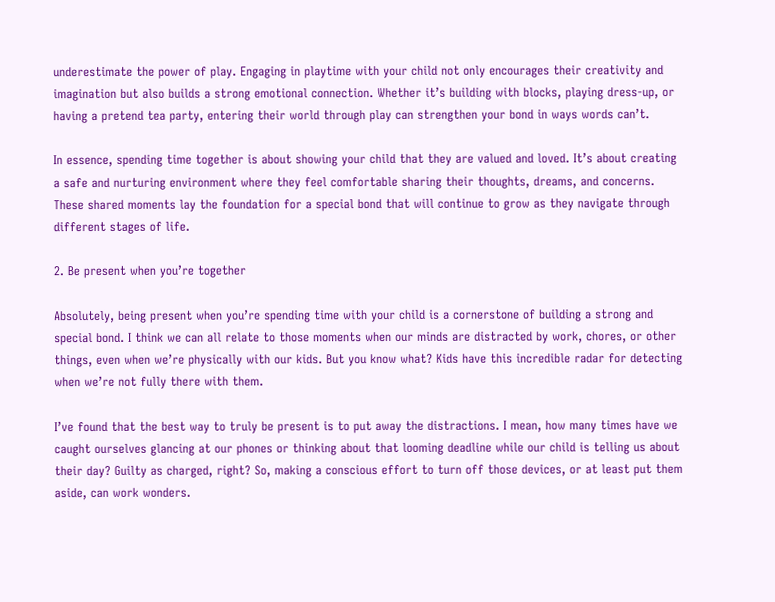underestimate the power of play. Engaging in playtime with your child not only encourages their creativity and imagination but also builds a strong emotional connection. Whether it’s building with blocks, playing dress-up, or having a pretend tea party, entering their world through play can strengthen your bond in ways words can’t.

In essence, spending time together is about showing your child that they are valued and loved. It’s about creating a safe and nurturing environment where they feel comfortable sharing their thoughts, dreams, and concerns. These shared moments lay the foundation for a special bond that will continue to grow as they navigate through different stages of life.

2. Be present when you’re together

Absolutely, being present when you’re spending time with your child is a cornerstone of building a strong and special bond. I think we can all relate to those moments when our minds are distracted by work, chores, or other things, even when we’re physically with our kids. But you know what? Kids have this incredible radar for detecting when we’re not fully there with them.

I’ve found that the best way to truly be present is to put away the distractions. I mean, how many times have we caught ourselves glancing at our phones or thinking about that looming deadline while our child is telling us about their day? Guilty as charged, right? So, making a conscious effort to turn off those devices, or at least put them aside, can work wonders.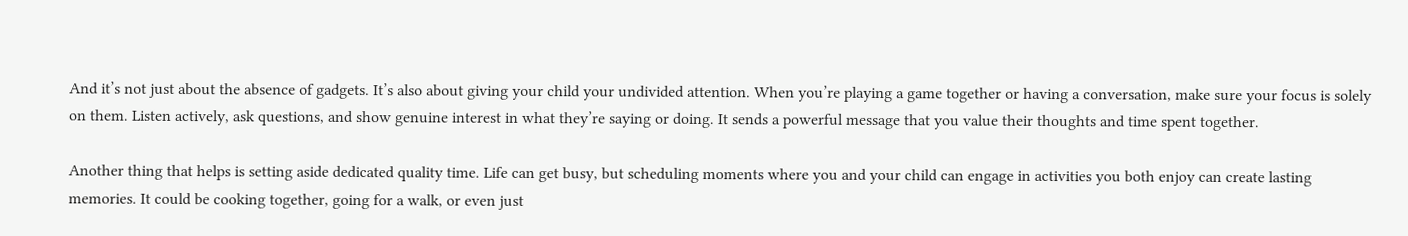And it’s not just about the absence of gadgets. It’s also about giving your child your undivided attention. When you’re playing a game together or having a conversation, make sure your focus is solely on them. Listen actively, ask questions, and show genuine interest in what they’re saying or doing. It sends a powerful message that you value their thoughts and time spent together.

Another thing that helps is setting aside dedicated quality time. Life can get busy, but scheduling moments where you and your child can engage in activities you both enjoy can create lasting memories. It could be cooking together, going for a walk, or even just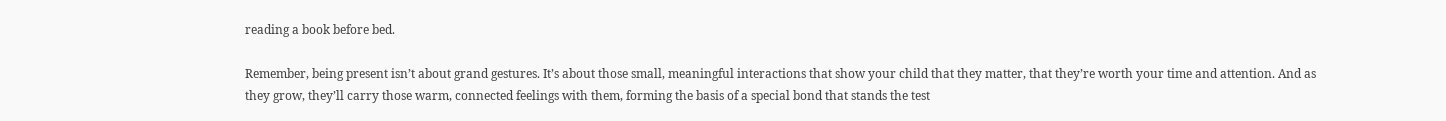reading a book before bed.

Remember, being present isn’t about grand gestures. It’s about those small, meaningful interactions that show your child that they matter, that they’re worth your time and attention. And as they grow, they’ll carry those warm, connected feelings with them, forming the basis of a special bond that stands the test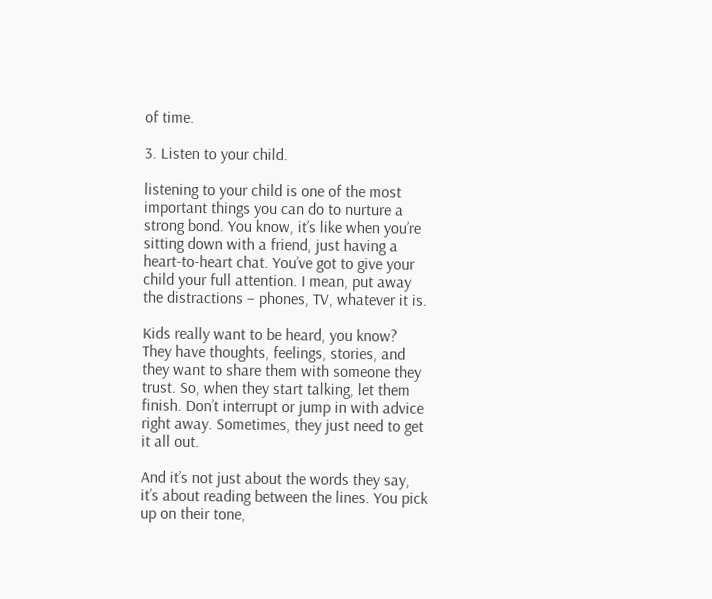of time.

3. Listen to your child.

listening to your child is one of the most important things you can do to nurture a strong bond. You know, it’s like when you’re sitting down with a friend, just having a heart-to-heart chat. You’ve got to give your child your full attention. I mean, put away the distractions – phones, TV, whatever it is.

Kids really want to be heard, you know? They have thoughts, feelings, stories, and they want to share them with someone they trust. So, when they start talking, let them finish. Don’t interrupt or jump in with advice right away. Sometimes, they just need to get it all out.

And it’s not just about the words they say, it’s about reading between the lines. You pick up on their tone,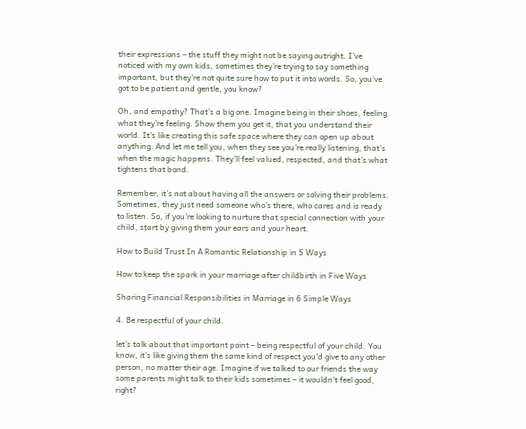their expressions – the stuff they might not be saying outright. I’ve noticed with my own kids, sometimes they’re trying to say something important, but they’re not quite sure how to put it into words. So, you’ve got to be patient and gentle, you know?

Oh, and empathy? That’s a big one. Imagine being in their shoes, feeling what they’re feeling. Show them you get it, that you understand their world. It’s like creating this safe space where they can open up about anything. And let me tell you, when they see you’re really listening, that’s when the magic happens. They’ll feel valued, respected, and that’s what tightens that bond.

Remember, it’s not about having all the answers or solving their problems. Sometimes, they just need someone who’s there, who cares and is ready to listen. So, if you’re looking to nurture that special connection with your child, start by giving them your ears and your heart.

How to Build Trust In A Romantic Relationship in 5 Ways

How to keep the spark in your marriage after childbirth in Five Ways

Sharing Financial Responsibilities in Marriage in 6 Simple Ways

4. Be respectful of your child.

let’s talk about that important point – being respectful of your child. You know, it’s like giving them the same kind of respect you’d give to any other person, no matter their age. Imagine if we talked to our friends the way some parents might talk to their kids sometimes – it wouldn’t feel good, right?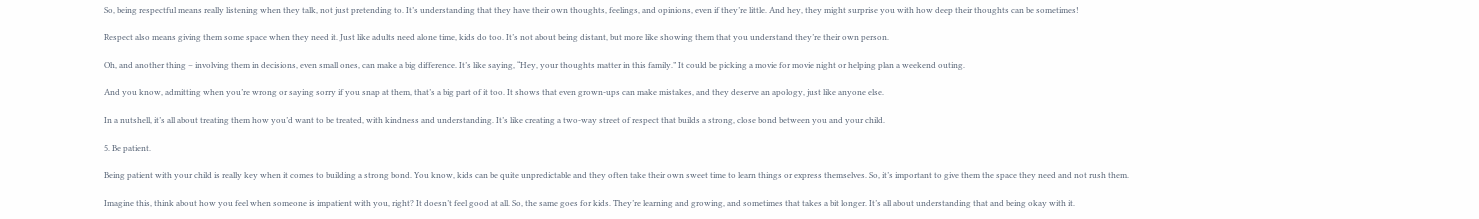So, being respectful means really listening when they talk, not just pretending to. It’s understanding that they have their own thoughts, feelings, and opinions, even if they’re little. And hey, they might surprise you with how deep their thoughts can be sometimes!

Respect also means giving them some space when they need it. Just like adults need alone time, kids do too. It’s not about being distant, but more like showing them that you understand they’re their own person.

Oh, and another thing – involving them in decisions, even small ones, can make a big difference. It’s like saying, “Hey, your thoughts matter in this family.” It could be picking a movie for movie night or helping plan a weekend outing.

And you know, admitting when you’re wrong or saying sorry if you snap at them, that’s a big part of it too. It shows that even grown-ups can make mistakes, and they deserve an apology, just like anyone else.

In a nutshell, it’s all about treating them how you’d want to be treated, with kindness and understanding. It’s like creating a two-way street of respect that builds a strong, close bond between you and your child.

5. Be patient.

Being patient with your child is really key when it comes to building a strong bond. You know, kids can be quite unpredictable and they often take their own sweet time to learn things or express themselves. So, it’s important to give them the space they need and not rush them.

Imagine this, think about how you feel when someone is impatient with you, right? It doesn’t feel good at all. So, the same goes for kids. They’re learning and growing, and sometimes that takes a bit longer. It’s all about understanding that and being okay with it.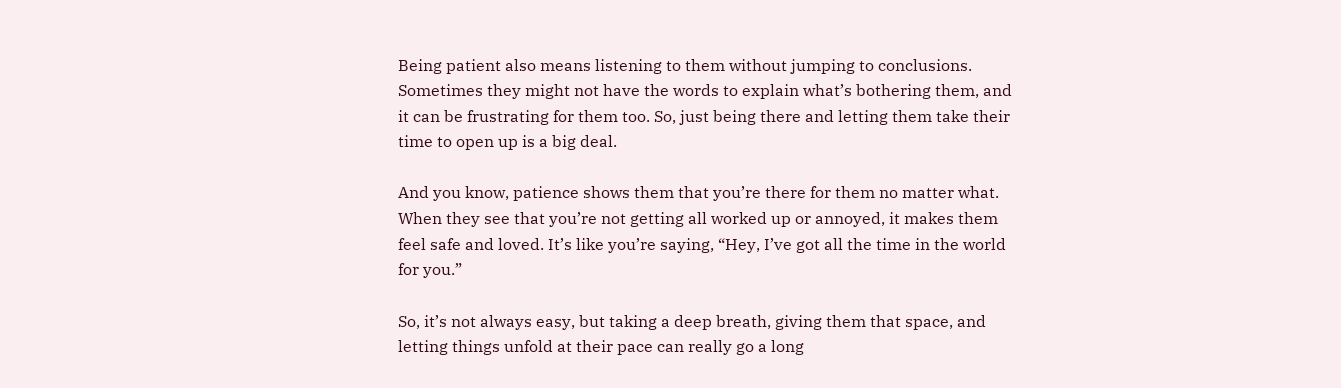Being patient also means listening to them without jumping to conclusions. Sometimes they might not have the words to explain what’s bothering them, and it can be frustrating for them too. So, just being there and letting them take their time to open up is a big deal.

And you know, patience shows them that you’re there for them no matter what. When they see that you’re not getting all worked up or annoyed, it makes them feel safe and loved. It’s like you’re saying, “Hey, I’ve got all the time in the world for you.”

So, it’s not always easy, but taking a deep breath, giving them that space, and letting things unfold at their pace can really go a long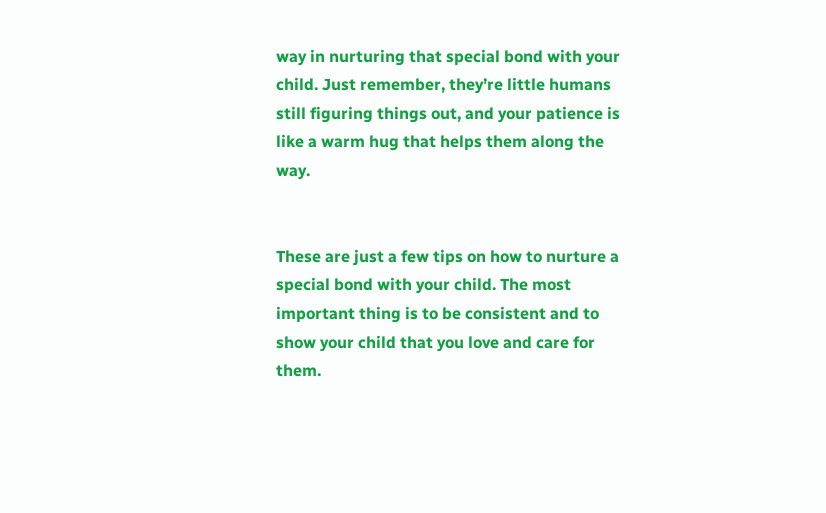way in nurturing that special bond with your child. Just remember, they’re little humans still figuring things out, and your patience is like a warm hug that helps them along the way.


These are just a few tips on how to nurture a special bond with your child. The most important thing is to be consistent and to show your child that you love and care for them.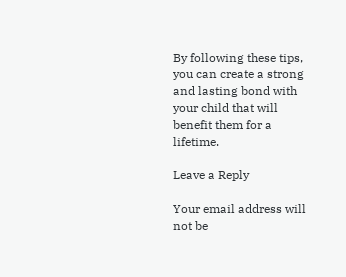By following these tips, you can create a strong and lasting bond with your child that will benefit them for a lifetime.

Leave a Reply

Your email address will not be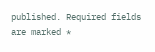published. Required fields are marked *